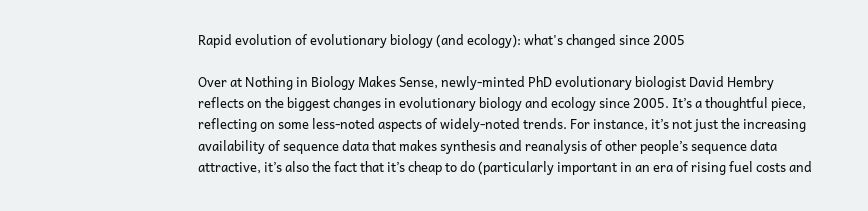Rapid evolution of evolutionary biology (and ecology): what's changed since 2005

Over at Nothing in Biology Makes Sense, newly-minted PhD evolutionary biologist David Hembry reflects on the biggest changes in evolutionary biology and ecology since 2005. It’s a thoughtful piece, reflecting on some less-noted aspects of widely-noted trends. For instance, it’s not just the increasing availability of sequence data that makes synthesis and reanalysis of other people’s sequence data attractive, it’s also the fact that it’s cheap to do (particularly important in an era of rising fuel costs and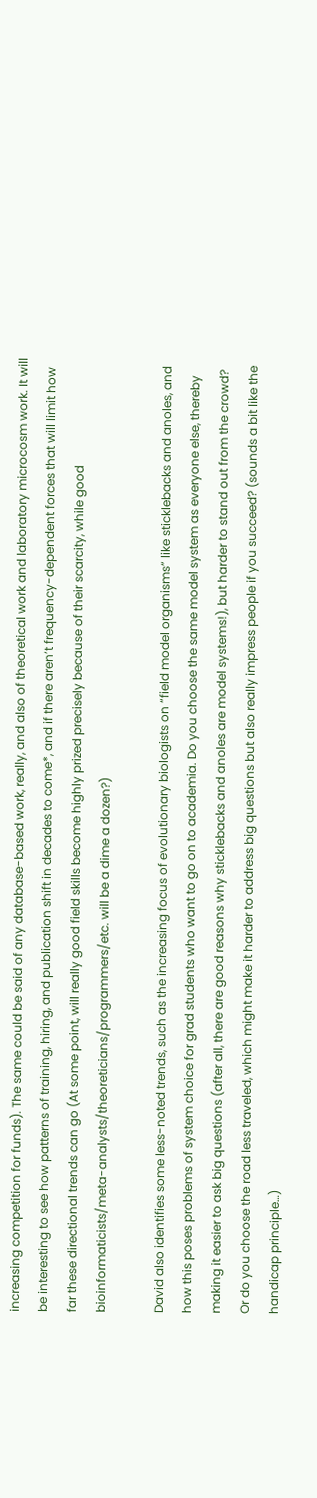increasing competition for funds). The same could be said of any database-based work, really, and also of theoretical work and laboratory microcosm work. It will be interesting to see how patterns of training, hiring, and publication shift in decades to come*, and if there aren’t frequency-dependent forces that will limit how far these directional trends can go (At some point, will really good field skills become highly prized precisely because of their scarcity, while good bioinformaticists/meta-analysts/theoreticians/programmers/etc. will be a dime a dozen?)

David also identifies some less-noted trends, such as the increasing focus of evolutionary biologists on “field model organisms” like sticklebacks and anoles, and how this poses problems of system choice for grad students who want to go on to academia. Do you choose the same model system as everyone else, thereby making it easier to ask big questions (after all, there are good reasons why sticklebacks and anoles are model systems!), but harder to stand out from the crowd? Or do you choose the road less traveled, which might make it harder to address big questions but also really impress people if you succeed? (sounds a bit like the handicap principle…)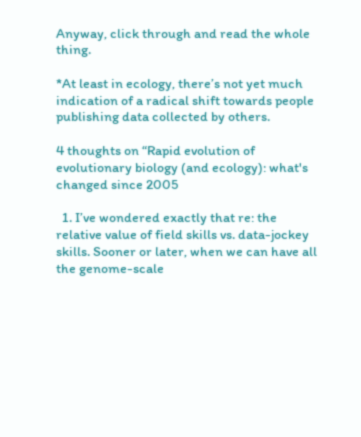Anyway, click through and read the whole thing.

*At least in ecology, there’s not yet much indication of a radical shift towards people publishing data collected by others.

4 thoughts on “Rapid evolution of evolutionary biology (and ecology): what's changed since 2005

  1. I’ve wondered exactly that re: the relative value of field skills vs. data-jockey skills. Sooner or later, when we can have all the genome-scale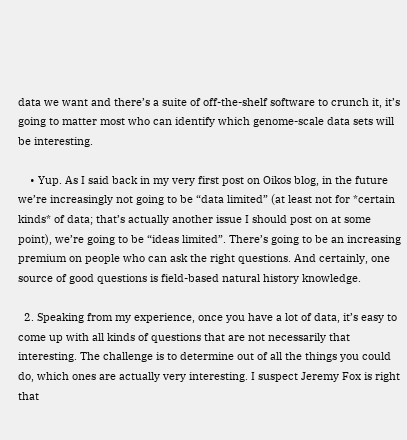data we want and there’s a suite of off-the-shelf software to crunch it, it’s going to matter most who can identify which genome-scale data sets will be interesting.

    • Yup. As I said back in my very first post on Oikos blog, in the future we’re increasingly not going to be “data limited” (at least not for *certain kinds* of data; that’s actually another issue I should post on at some point), we’re going to be “ideas limited”. There’s going to be an increasing premium on people who can ask the right questions. And certainly, one source of good questions is field-based natural history knowledge.

  2. Speaking from my experience, once you have a lot of data, it’s easy to come up with all kinds of questions that are not necessarily that interesting. The challenge is to determine out of all the things you could do, which ones are actually very interesting. I suspect Jeremy Fox is right that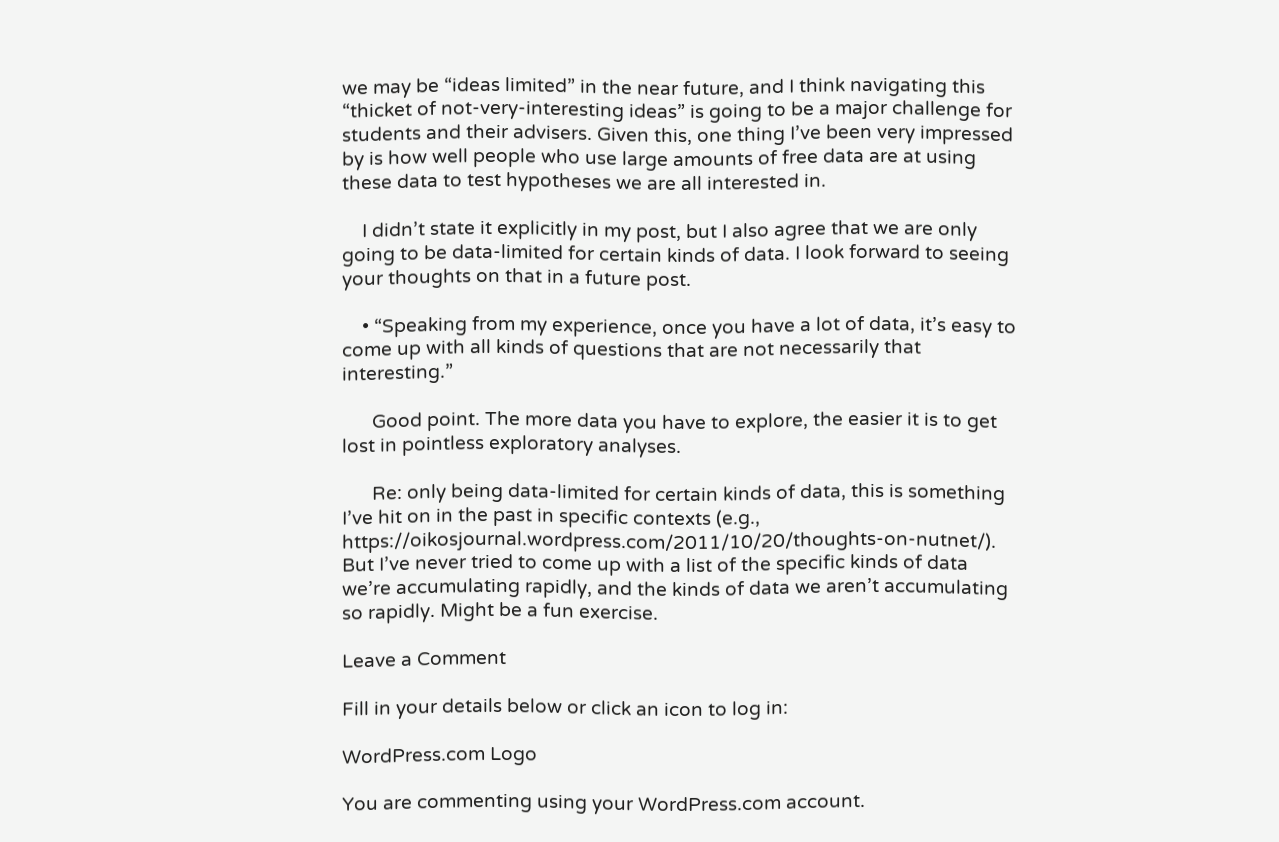we may be “ideas limited” in the near future, and I think navigating this “thicket of not-very-interesting ideas” is going to be a major challenge for students and their advisers. Given this, one thing I’ve been very impressed by is how well people who use large amounts of free data are at using these data to test hypotheses we are all interested in.

    I didn’t state it explicitly in my post, but I also agree that we are only going to be data-limited for certain kinds of data. I look forward to seeing your thoughts on that in a future post.

    • “Speaking from my experience, once you have a lot of data, it’s easy to come up with all kinds of questions that are not necessarily that interesting.”

      Good point. The more data you have to explore, the easier it is to get lost in pointless exploratory analyses.

      Re: only being data-limited for certain kinds of data, this is something I’ve hit on in the past in specific contexts (e.g., https://oikosjournal.wordpress.com/2011/10/20/thoughts-on-nutnet/). But I’ve never tried to come up with a list of the specific kinds of data we’re accumulating rapidly, and the kinds of data we aren’t accumulating so rapidly. Might be a fun exercise.

Leave a Comment

Fill in your details below or click an icon to log in:

WordPress.com Logo

You are commenting using your WordPress.com account.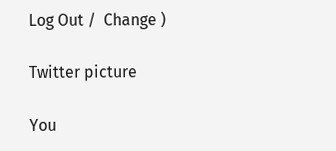Log Out /  Change )

Twitter picture

You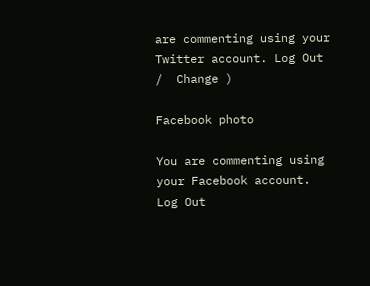are commenting using your Twitter account. Log Out /  Change )

Facebook photo

You are commenting using your Facebook account. Log Out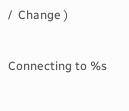/  Change )

Connecting to %s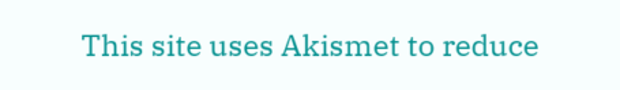This site uses Akismet to reduce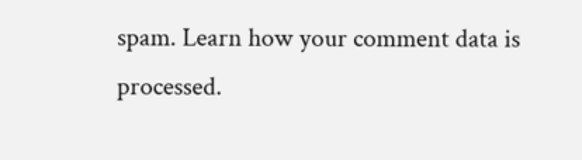spam. Learn how your comment data is processed.